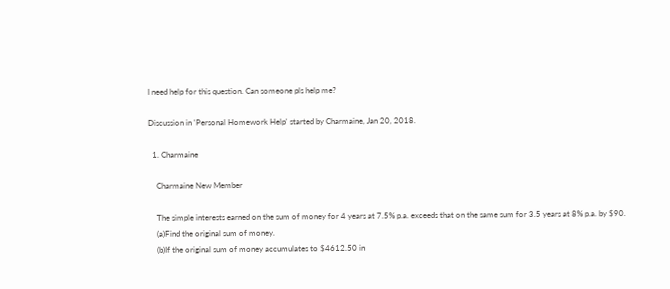I need help for this question. Can someone pls help me?

Discussion in 'Personal Homework Help' started by Charmaine, Jan 20, 2018.

  1. Charmaine

    Charmaine New Member

    The simple interests earned on the sum of money for 4 years at 7.5% p.a. exceeds that on the same sum for 3.5 years at 8% p.a. by $90.
    (a)Find the original sum of money.
    (b)If the original sum of money accumulates to $4612.50 in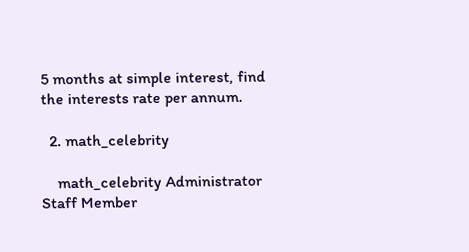5 months at simple interest, find the interests rate per annum.

  2. math_celebrity

    math_celebrity Administrator Staff Member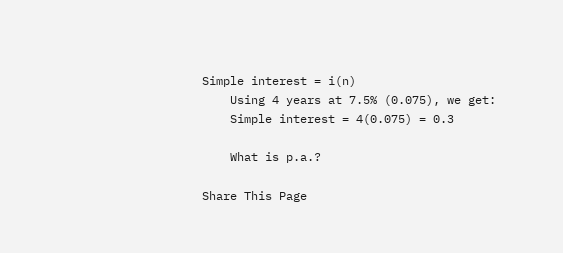Simple interest = i(n)
    Using 4 years at 7.5% (0.075), we get:
    Simple interest = 4(0.075) = 0.3

    What is p.a.?

Share This Page